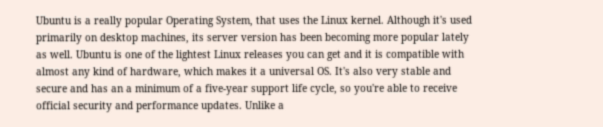Ubuntu is a really popular Operating System, that uses the Linux kernel. Although it's used primarily on desktop machines, its server version has been becoming more popular lately as well. Ubuntu is one of the lightest Linux releases you can get and it is compatible with almost any kind of hardware, which makes it a universal OS. It's also very stable and secure and has an a minimum of a five-year support life cycle, so you're able to receive official security and performance updates. Unlike a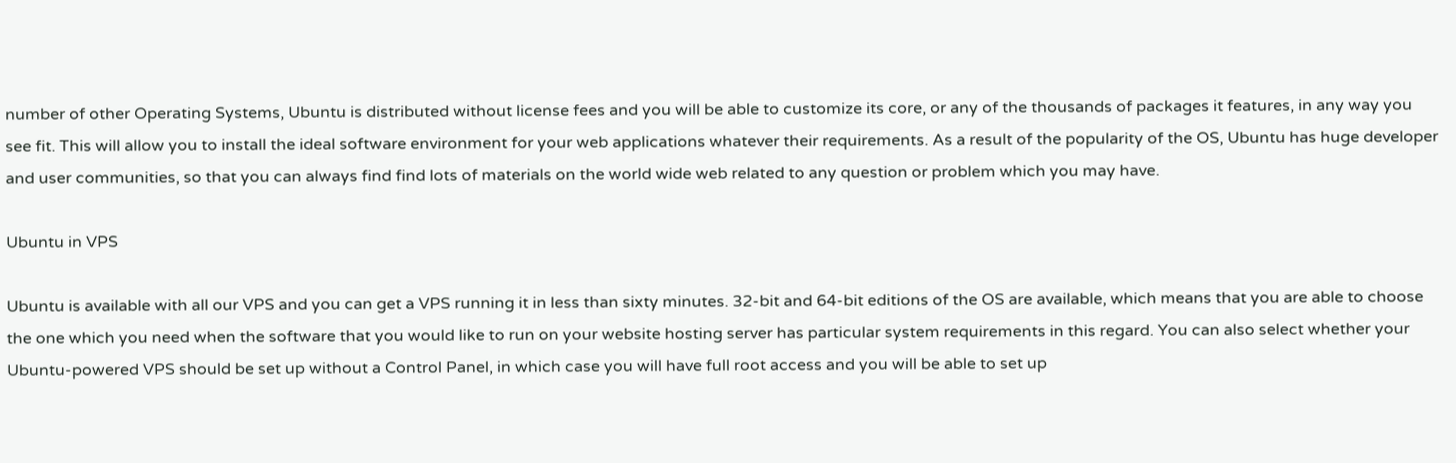number of other Operating Systems, Ubuntu is distributed without license fees and you will be able to customize its core, or any of the thousands of packages it features, in any way you see fit. This will allow you to install the ideal software environment for your web applications whatever their requirements. As a result of the popularity of the OS, Ubuntu has huge developer and user communities, so that you can always find find lots of materials on the world wide web related to any question or problem which you may have.

Ubuntu in VPS

Ubuntu is available with all our VPS and you can get a VPS running it in less than sixty minutes. 32-bit and 64-bit editions of the OS are available, which means that you are able to choose the one which you need when the software that you would like to run on your website hosting server has particular system requirements in this regard. You can also select whether your Ubuntu-powered VPS should be set up without a Control Panel, in which case you will have full root access and you will be able to set up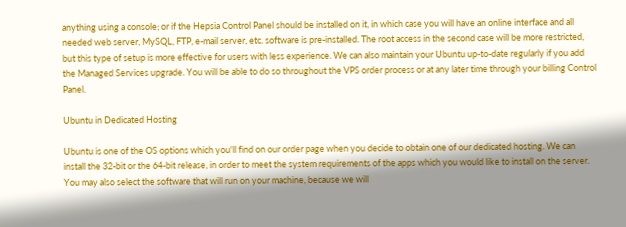anything using a console; or if the Hepsia Control Panel should be installed on it, in which case you will have an online interface and all needed web server, MySQL, FTP, e-mail server, etc. software is pre-installed. The root access in the second case will be more restricted, but this type of setup is more effective for users with less experience. We can also maintain your Ubuntu up-to-date regularly if you add the Managed Services upgrade. You will be able to do so throughout the VPS order process or at any later time through your billing Control Panel.

Ubuntu in Dedicated Hosting

Ubuntu is one of the OS options which you'll find on our order page when you decide to obtain one of our dedicated hosting. We can install the 32-bit or the 64-bit release, in order to meet the system requirements of the apps which you would like to install on the server. You may also select the software that will run on your machine, because we will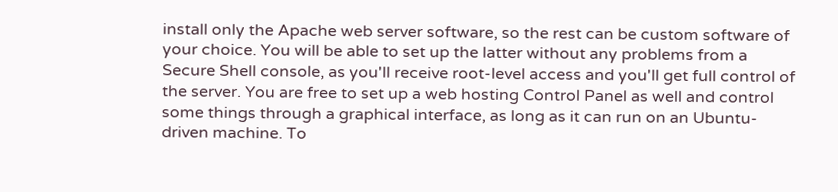install only the Apache web server software, so the rest can be custom software of your choice. You will be able to set up the latter without any problems from a Secure Shell console, as you'll receive root-level access and you'll get full control of the server. You are free to set up a web hosting Control Panel as well and control some things through a graphical interface, as long as it can run on an Ubuntu-driven machine. To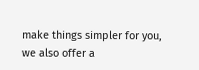make things simpler for you, we also offer a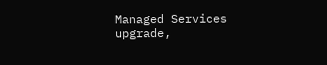Managed Services upgrade,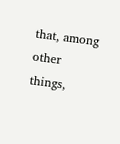that, among other things,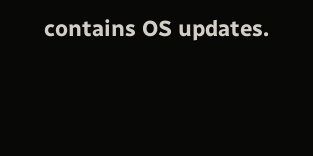contains OS updates.